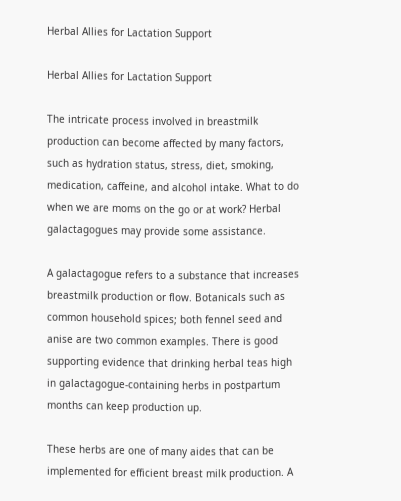Herbal Allies for Lactation Support

Herbal Allies for Lactation Support

The intricate process involved in breastmilk production can become affected by many factors, such as hydration status, stress, diet, smoking, medication, caffeine, and alcohol intake. What to do when we are moms on the go or at work? Herbal galactagogues may provide some assistance.

A galactagogue refers to a substance that increases breastmilk production or flow. Botanicals such as common household spices; both fennel seed and anise are two common examples. There is good supporting evidence that drinking herbal teas high in galactagogue-containing herbs in postpartum months can keep production up.

These herbs are one of many aides that can be implemented for efficient breast milk production. A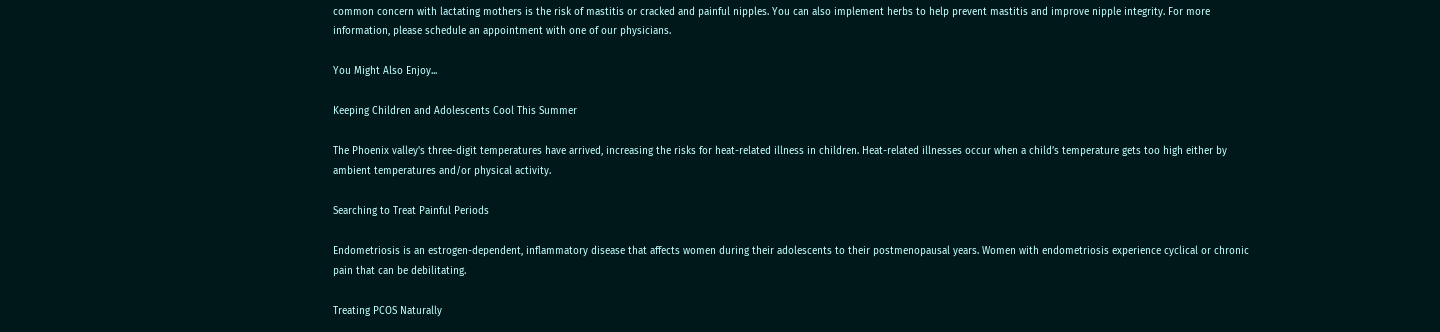common concern with lactating mothers is the risk of mastitis or cracked and painful nipples. You can also implement herbs to help prevent mastitis and improve nipple integrity. For more information, please schedule an appointment with one of our physicians.

You Might Also Enjoy...

Keeping Children and Adolescents Cool This Summer

The Phoenix valley's three-digit temperatures have arrived, increasing the risks for heat-related illness in children. Heat-related illnesses occur when a child’s temperature gets too high either by ambient temperatures and/or physical activity.

Searching to Treat Painful Periods

Endometriosis is an estrogen-dependent, inflammatory disease that affects women during their adolescents to their postmenopausal years. Women with endometriosis experience cyclical or chronic pain that can be debilitating.

Treating PCOS Naturally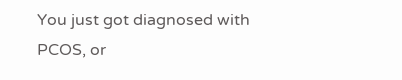You just got diagnosed with PCOS, or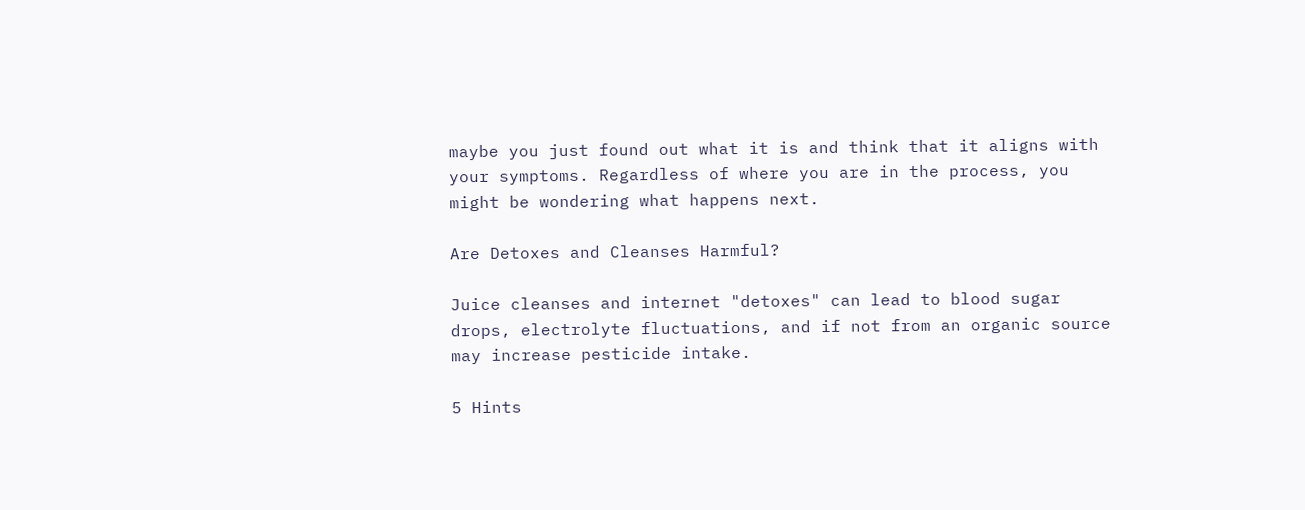maybe you just found out what it is and think that it aligns with your symptoms. Regardless of where you are in the process, you might be wondering what happens next.

Are Detoxes and Cleanses Harmful?

Juice cleanses and internet "detoxes" can lead to blood sugar drops, electrolyte fluctuations, and if not from an organic source may increase pesticide intake.

5 Hints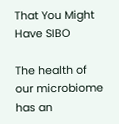That You Might Have SIBO

The health of our microbiome has an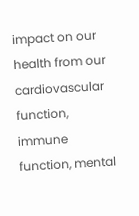impact on our health from our cardiovascular function, immune function, mental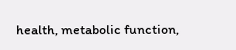health, metabolic function,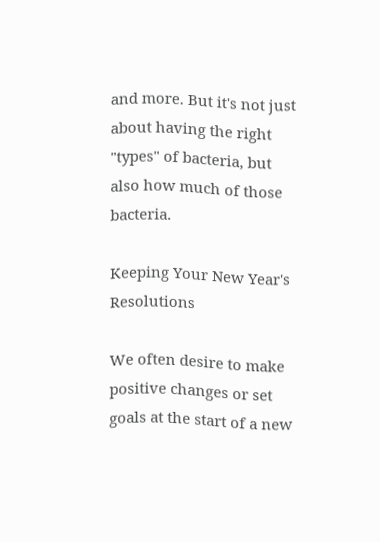and more. But it's not just about having the right "types" of bacteria, but also how much of those bacteria.

Keeping Your New Year's Resolutions

We often desire to make positive changes or set goals at the start of a new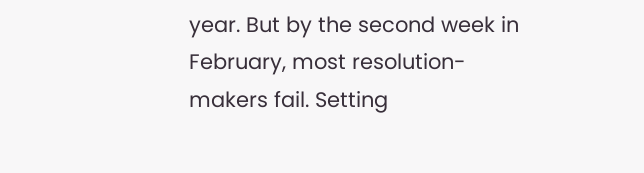year. But by the second week in February, most resolution-makers fail. Setting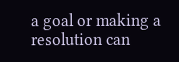a goal or making a resolution can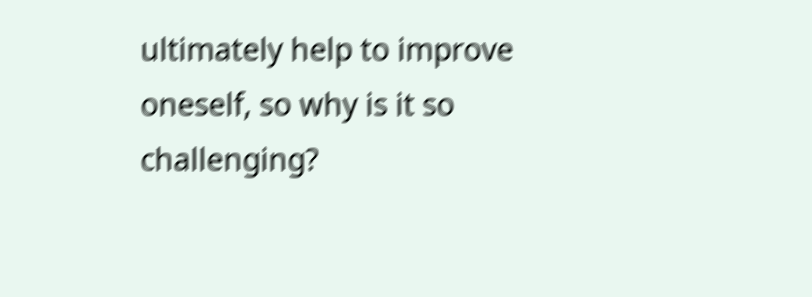ultimately help to improve oneself, so why is it so challenging?